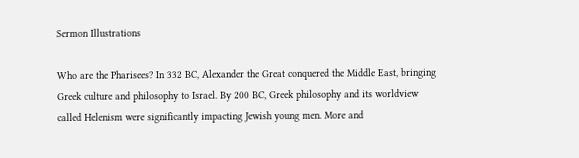Sermon Illustrations

Who are the Pharisees? In 332 BC, Alexander the Great conquered the Middle East, bringing Greek culture and philosophy to Israel. By 200 BC, Greek philosophy and its worldview called Helenism were significantly impacting Jewish young men. More and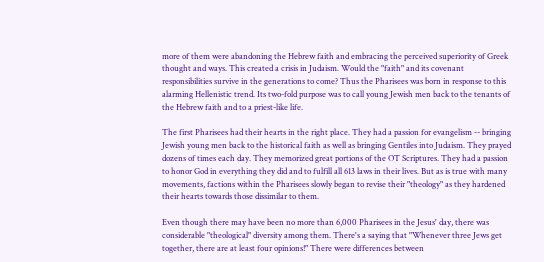more of them were abandoning the Hebrew faith and embracing the perceived superiority of Greek thought and ways. This created a crisis in Judaism. Would the "faith" and its covenant responsibilities survive in the generations to come? Thus the Pharisees was born in response to this alarming Hellenistic trend. Its two-fold purpose was to call young Jewish men back to the tenants of the Hebrew faith and to a priest-like life.

The first Pharisees had their hearts in the right place. They had a passion for evangelism -- bringing Jewish young men back to the historical faith as well as bringing Gentiles into Judaism. They prayed dozens of times each day. They memorized great portions of the OT Scriptures. They had a passion to honor God in everything they did and to fulfill all 613 laws in their lives. But as is true with many movements, factions within the Pharisees slowly began to revise their "theology" as they hardened their hearts towards those dissimilar to them.

Even though there may have been no more than 6,000 Pharisees in the Jesus' day, there was considerable "theological" diversity among them. There's a saying that "Whenever three Jews get together, there are at least four opinions!" There were differences between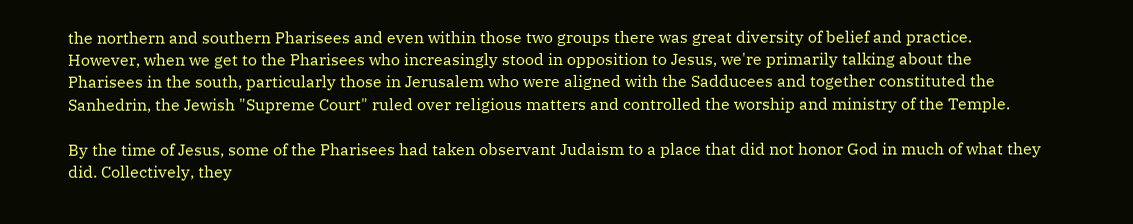the northern and southern Pharisees and even within those two groups there was great diversity of belief and practice. However, when we get to the Pharisees who increasingly stood in opposition to Jesus, we're primarily talking about the Pharisees in the south, particularly those in Jerusalem who were aligned with the Sadducees and together constituted the Sanhedrin, the Jewish "Supreme Court" ruled over religious matters and controlled the worship and ministry of the Temple.

By the time of Jesus, some of the Pharisees had taken observant Judaism to a place that did not honor God in much of what they did. Collectively, they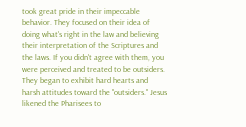took great pride in their impeccable behavior. They focused on their idea of doing what's right in the law and believing their interpretation of the Scriptures and the laws. If you didn't agree with them, you were perceived and treated to be outsiders. They began to exhibit hard hearts and harsh attitudes toward the "outsiders." Jesus likened the Pharisees to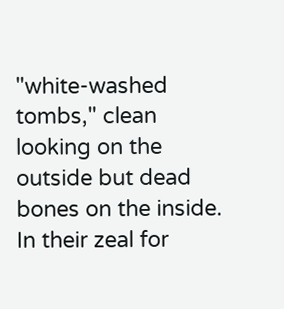"white-washed tombs," clean looking on the outside but dead bones on the inside. In their zeal for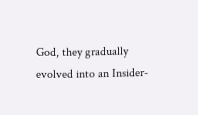God, they gradually evolved into an Insider-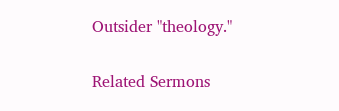Outsider "theology."

Related Sermons